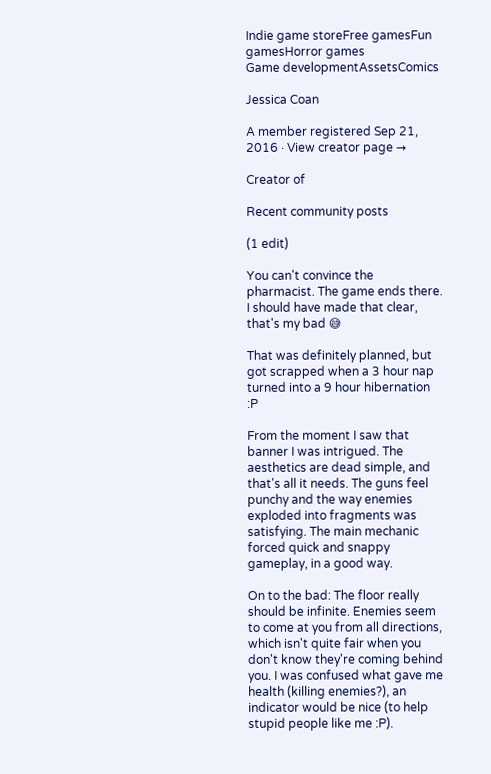Indie game storeFree gamesFun gamesHorror games
Game developmentAssetsComics

Jessica Coan

A member registered Sep 21, 2016 · View creator page →

Creator of

Recent community posts

(1 edit)

You can't convince the pharmacist. The game ends there. I should have made that clear, that's my bad 😅

That was definitely planned, but got scrapped when a 3 hour nap turned into a 9 hour hibernation :P

From the moment I saw that banner I was intrigued. The aesthetics are dead simple, and that's all it needs. The guns feel punchy and the way enemies exploded into fragments was satisfying. The main mechanic forced quick and snappy gameplay, in a good way.

On to the bad: The floor really should be infinite. Enemies seem to come at you from all directions, which isn't quite fair when you don't know they're coming behind you. I was confused what gave me health (killing enemies?), an indicator would be nice (to help stupid people like me :P).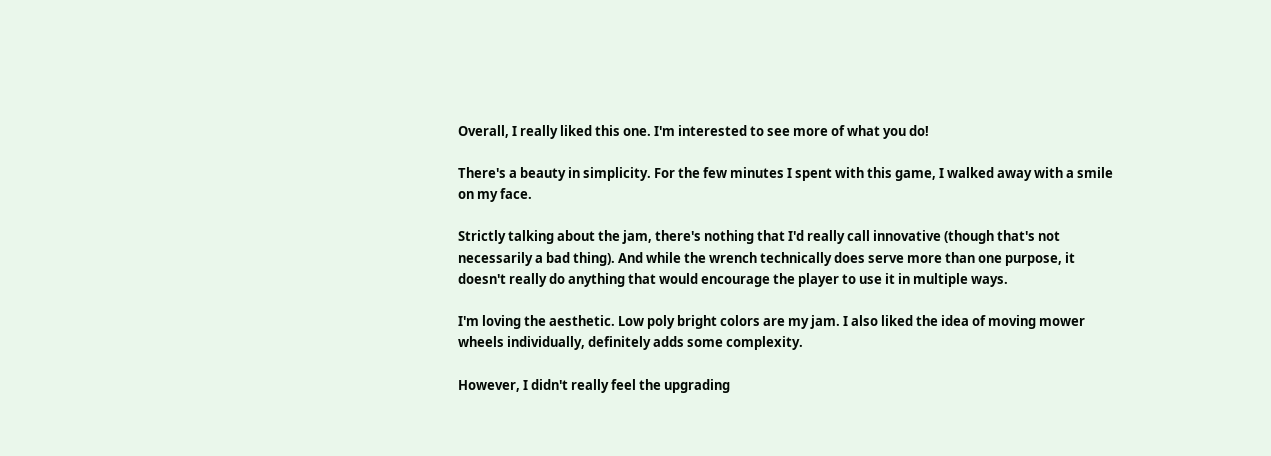Overall, I really liked this one. I'm interested to see more of what you do!

There's a beauty in simplicity. For the few minutes I spent with this game, I walked away with a smile on my face.

Strictly talking about the jam, there's nothing that I'd really call innovative (though that's not necessarily a bad thing). And while the wrench technically does serve more than one purpose, it doesn't really do anything that would encourage the player to use it in multiple ways.

I'm loving the aesthetic. Low poly bright colors are my jam. I also liked the idea of moving mower wheels individually, definitely adds some complexity.

However, I didn't really feel the upgrading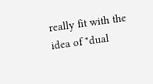really fit with the idea of "dual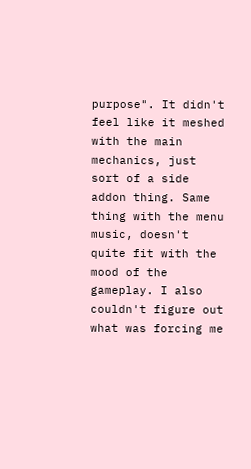purpose". It didn't feel like it meshed with the main mechanics, just sort of a side addon thing. Same thing with the menu music, doesn't quite fit with the mood of the gameplay. I also couldn't figure out what was forcing me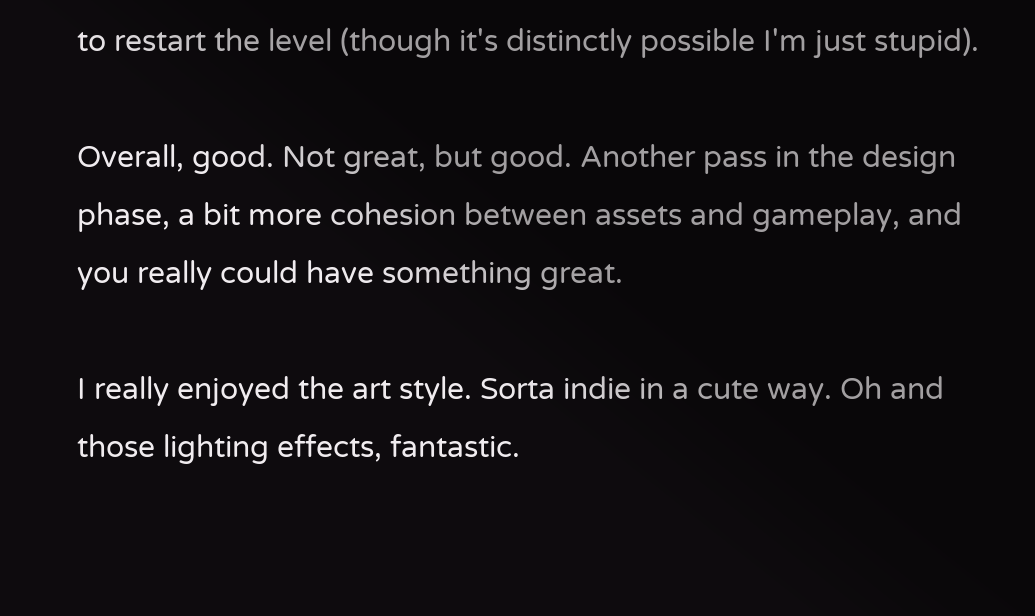to restart the level (though it's distinctly possible I'm just stupid).

Overall, good. Not great, but good. Another pass in the design phase, a bit more cohesion between assets and gameplay, and you really could have something great.

I really enjoyed the art style. Sorta indie in a cute way. Oh and those lighting effects, fantastic.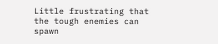Little frustrating that the tough enemies can spawn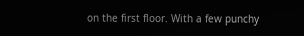on the first floor. With a few punchy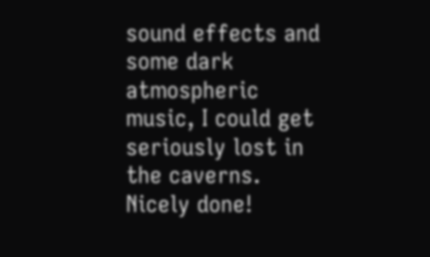sound effects and some dark atmospheric music, I could get seriously lost in the caverns. Nicely done!